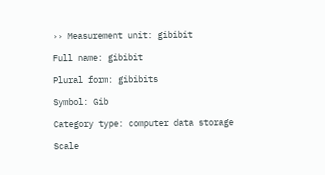›› Measurement unit: gibibit

Full name: gibibit

Plural form: gibibits

Symbol: Gib

Category type: computer data storage

Scale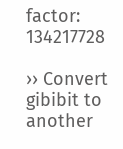factor: 134217728

›› Convert gibibit to another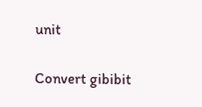unit

Convert gibibit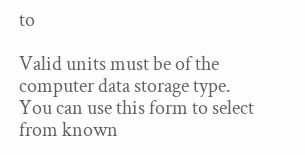to

Valid units must be of the computer data storage type.
You can use this form to select from known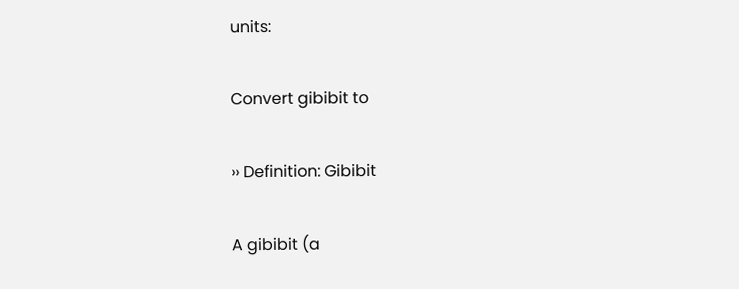units:

Convert gibibit to

›› Definition: Gibibit

A gibibit (a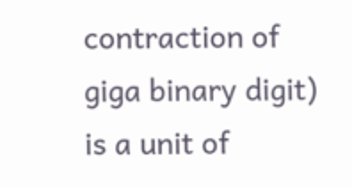contraction of giga binary digit) is a unit of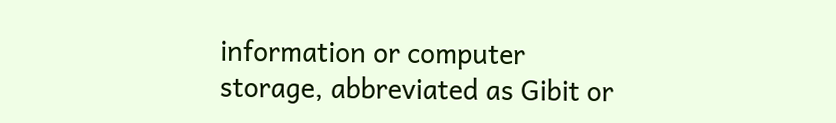information or computer storage, abbreviated as Gibit or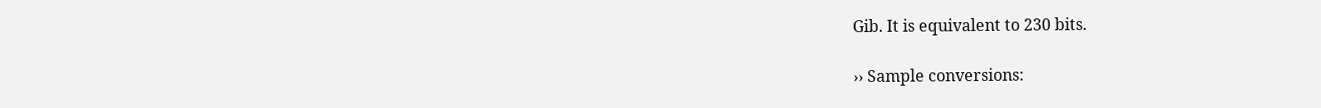Gib. It is equivalent to 230 bits.

›› Sample conversions: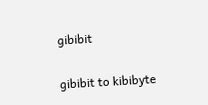gibibit

gibibit to kibibyte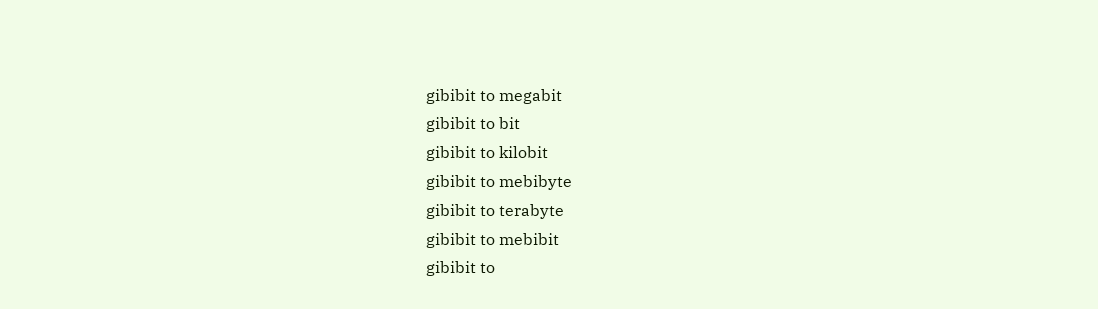gibibit to megabit
gibibit to bit
gibibit to kilobit
gibibit to mebibyte
gibibit to terabyte
gibibit to mebibit
gibibit to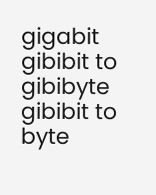gigabit
gibibit to gibibyte
gibibit to byte